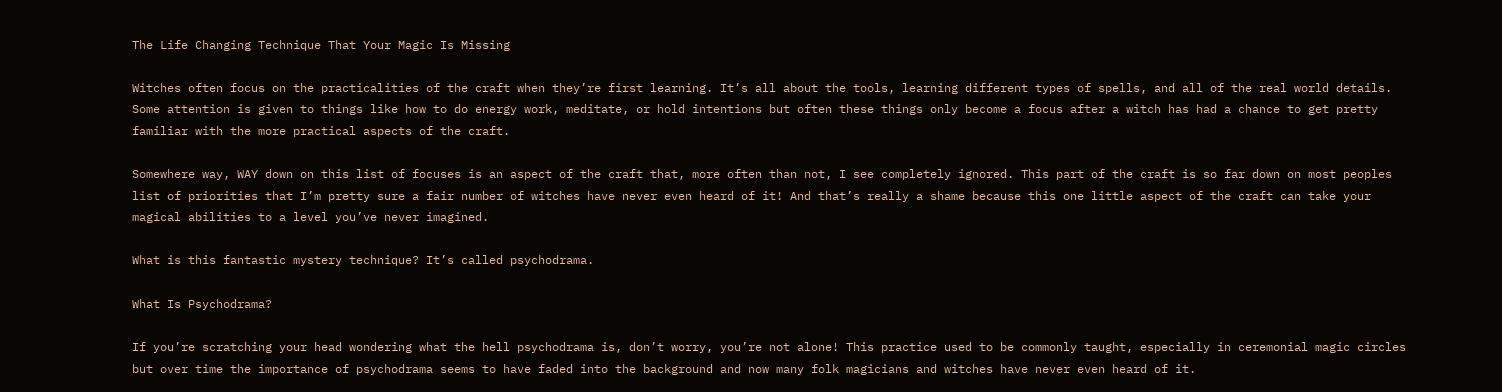The Life Changing Technique That Your Magic Is Missing

Witches often focus on the practicalities of the craft when they’re first learning. It’s all about the tools, learning different types of spells, and all of the real world details. Some attention is given to things like how to do energy work, meditate, or hold intentions but often these things only become a focus after a witch has had a chance to get pretty familiar with the more practical aspects of the craft.

Somewhere way, WAY down on this list of focuses is an aspect of the craft that, more often than not, I see completely ignored. This part of the craft is so far down on most peoples list of priorities that I’m pretty sure a fair number of witches have never even heard of it! And that’s really a shame because this one little aspect of the craft can take your magical abilities to a level you’ve never imagined.

What is this fantastic mystery technique? It’s called psychodrama.

What Is Psychodrama?

If you’re scratching your head wondering what the hell psychodrama is, don’t worry, you’re not alone! This practice used to be commonly taught, especially in ceremonial magic circles but over time the importance of psychodrama seems to have faded into the background and now many folk magicians and witches have never even heard of it.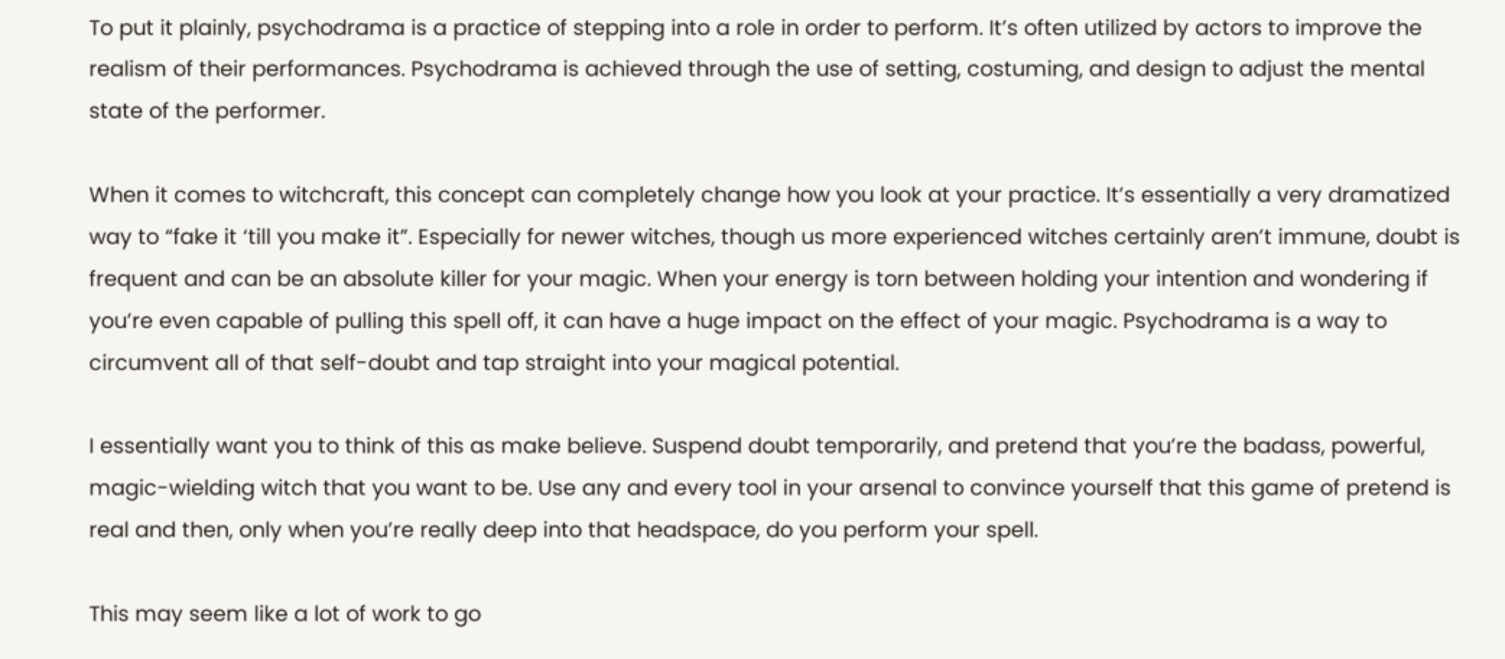To put it plainly, psychodrama is a practice of stepping into a role in order to perform. It’s often utilized by actors to improve the realism of their performances. Psychodrama is achieved through the use of setting, costuming, and design to adjust the mental state of the performer.

When it comes to witchcraft, this concept can completely change how you look at your practice. It’s essentially a very dramatized way to “fake it ‘till you make it”. Especially for newer witches, though us more experienced witches certainly aren’t immune, doubt is frequent and can be an absolute killer for your magic. When your energy is torn between holding your intention and wondering if you’re even capable of pulling this spell off, it can have a huge impact on the effect of your magic. Psychodrama is a way to circumvent all of that self-doubt and tap straight into your magical potential.

I essentially want you to think of this as make believe. Suspend doubt temporarily, and pretend that you’re the badass, powerful, magic-wielding witch that you want to be. Use any and every tool in your arsenal to convince yourself that this game of pretend is real and then, only when you’re really deep into that headspace, do you perform your spell.

This may seem like a lot of work to go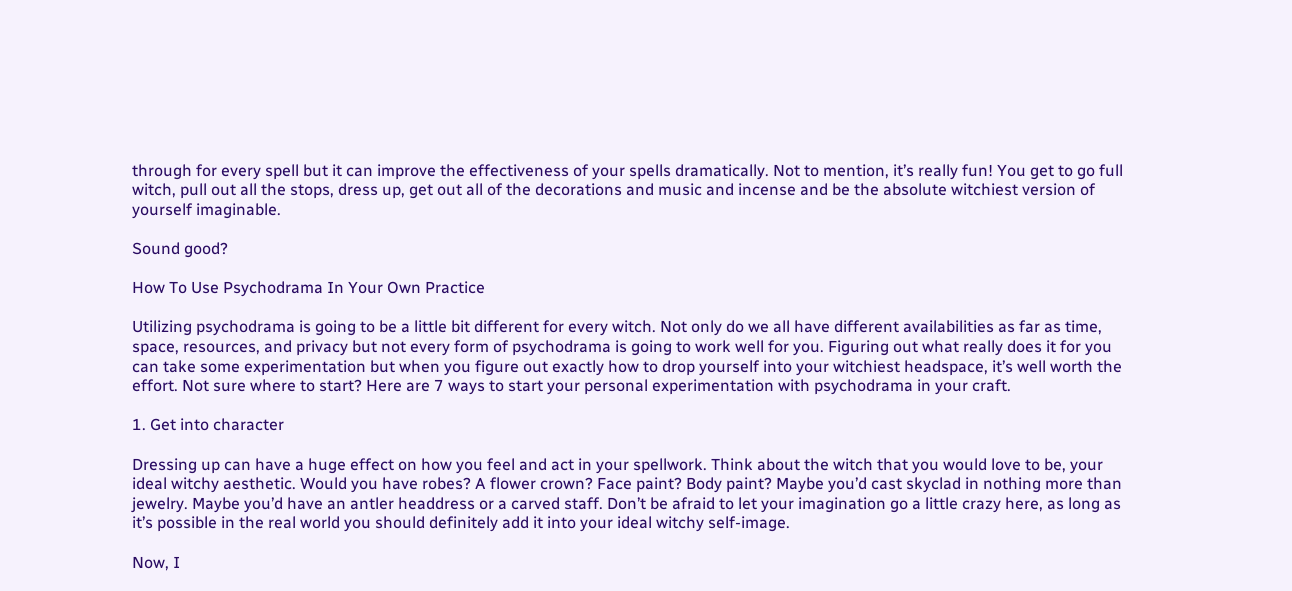through for every spell but it can improve the effectiveness of your spells dramatically. Not to mention, it’s really fun! You get to go full witch, pull out all the stops, dress up, get out all of the decorations and music and incense and be the absolute witchiest version of yourself imaginable.

Sound good?

How To Use Psychodrama In Your Own Practice

Utilizing psychodrama is going to be a little bit different for every witch. Not only do we all have different availabilities as far as time, space, resources, and privacy but not every form of psychodrama is going to work well for you. Figuring out what really does it for you can take some experimentation but when you figure out exactly how to drop yourself into your witchiest headspace, it’s well worth the effort. Not sure where to start? Here are 7 ways to start your personal experimentation with psychodrama in your craft.

1. Get into character

Dressing up can have a huge effect on how you feel and act in your spellwork. Think about the witch that you would love to be, your ideal witchy aesthetic. Would you have robes? A flower crown? Face paint? Body paint? Maybe you’d cast skyclad in nothing more than jewelry. Maybe you’d have an antler headdress or a carved staff. Don’t be afraid to let your imagination go a little crazy here, as long as it’s possible in the real world you should definitely add it into your ideal witchy self-image.

Now, I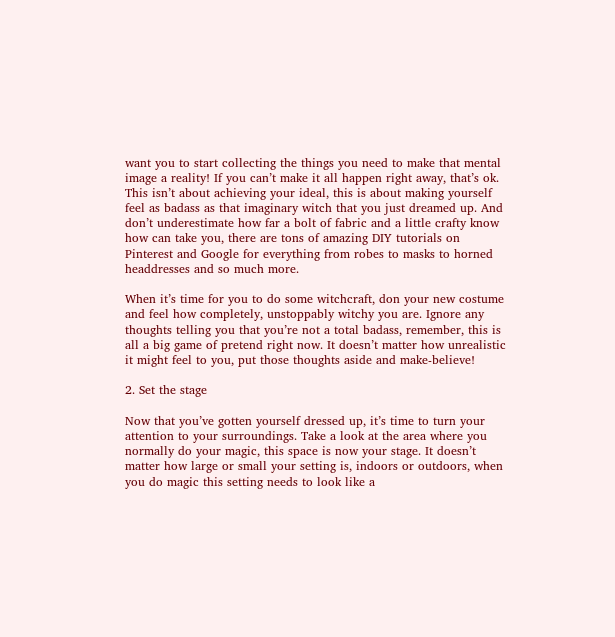want you to start collecting the things you need to make that mental image a reality! If you can’t make it all happen right away, that’s ok. This isn’t about achieving your ideal, this is about making yourself feel as badass as that imaginary witch that you just dreamed up. And don’t underestimate how far a bolt of fabric and a little crafty know how can take you, there are tons of amazing DIY tutorials on Pinterest and Google for everything from robes to masks to horned headdresses and so much more.

When it’s time for you to do some witchcraft, don your new costume and feel how completely, unstoppably witchy you are. Ignore any thoughts telling you that you’re not a total badass, remember, this is all a big game of pretend right now. It doesn’t matter how unrealistic it might feel to you, put those thoughts aside and make-believe!

2. Set the stage

Now that you’ve gotten yourself dressed up, it’s time to turn your attention to your surroundings. Take a look at the area where you normally do your magic, this space is now your stage. It doesn’t matter how large or small your setting is, indoors or outdoors, when you do magic this setting needs to look like a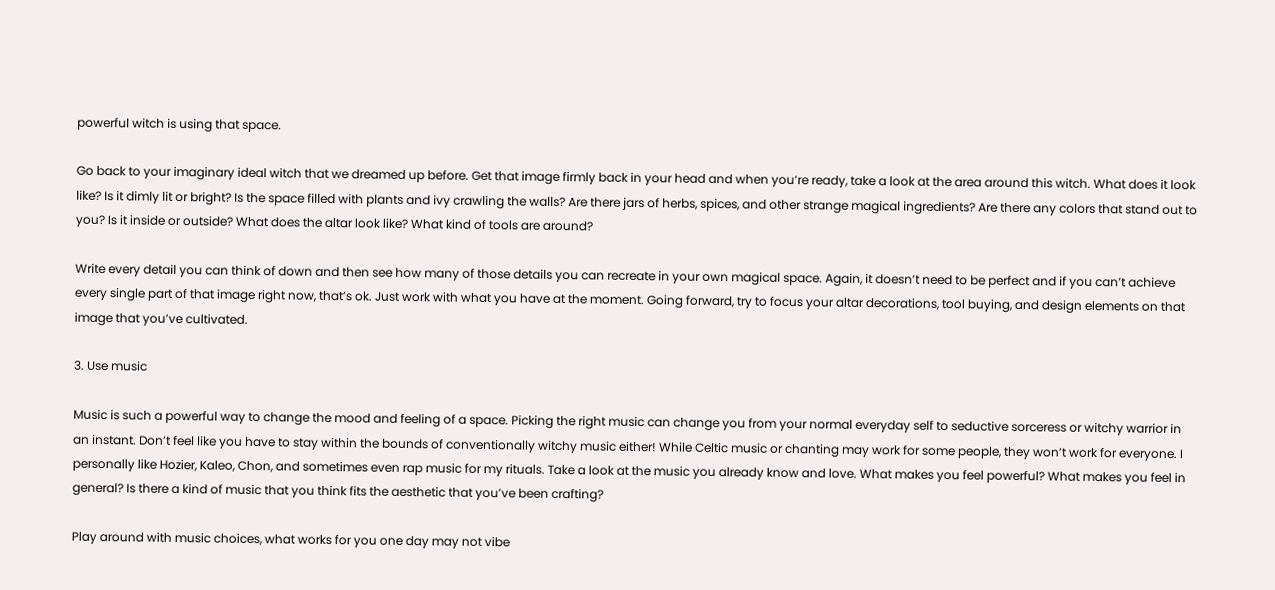powerful witch is using that space.

Go back to your imaginary ideal witch that we dreamed up before. Get that image firmly back in your head and when you’re ready, take a look at the area around this witch. What does it look like? Is it dimly lit or bright? Is the space filled with plants and ivy crawling the walls? Are there jars of herbs, spices, and other strange magical ingredients? Are there any colors that stand out to you? Is it inside or outside? What does the altar look like? What kind of tools are around?

Write every detail you can think of down and then see how many of those details you can recreate in your own magical space. Again, it doesn’t need to be perfect and if you can’t achieve every single part of that image right now, that’s ok. Just work with what you have at the moment. Going forward, try to focus your altar decorations, tool buying, and design elements on that image that you’ve cultivated.

3. Use music

Music is such a powerful way to change the mood and feeling of a space. Picking the right music can change you from your normal everyday self to seductive sorceress or witchy warrior in an instant. Don’t feel like you have to stay within the bounds of conventionally witchy music either! While Celtic music or chanting may work for some people, they won’t work for everyone. I personally like Hozier, Kaleo, Chon, and sometimes even rap music for my rituals. Take a look at the music you already know and love. What makes you feel powerful? What makes you feel in general? Is there a kind of music that you think fits the aesthetic that you’ve been crafting?

Play around with music choices, what works for you one day may not vibe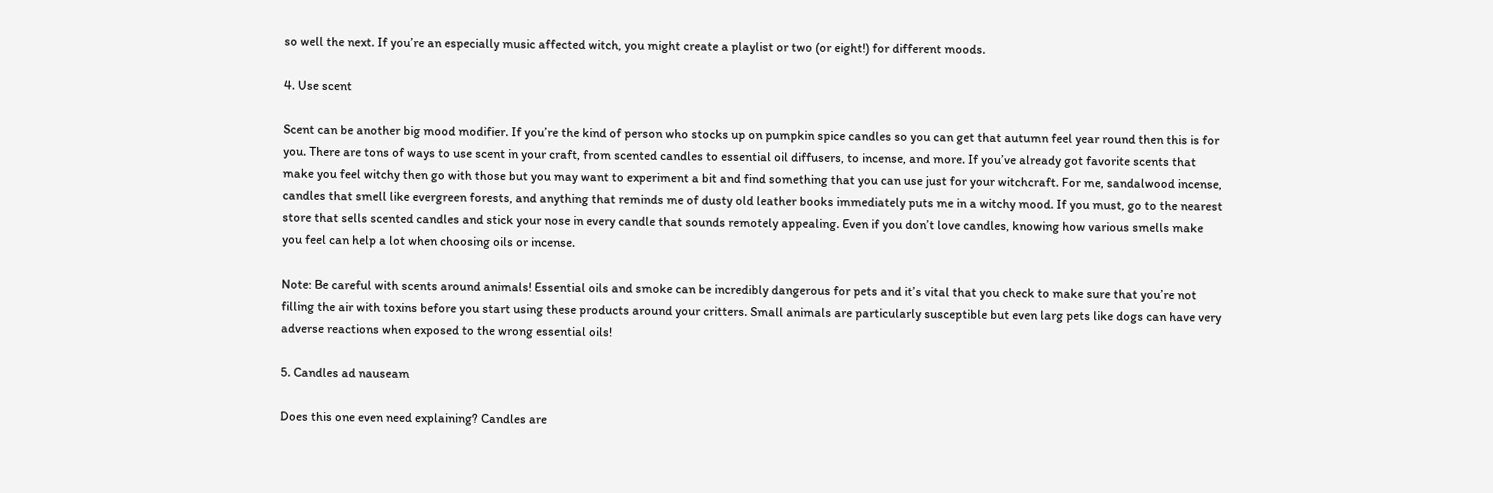so well the next. If you’re an especially music affected witch, you might create a playlist or two (or eight!) for different moods.

4. Use scent

Scent can be another big mood modifier. If you’re the kind of person who stocks up on pumpkin spice candles so you can get that autumn feel year round then this is for you. There are tons of ways to use scent in your craft, from scented candles to essential oil diffusers, to incense, and more. If you’ve already got favorite scents that make you feel witchy then go with those but you may want to experiment a bit and find something that you can use just for your witchcraft. For me, sandalwood incense, candles that smell like evergreen forests, and anything that reminds me of dusty old leather books immediately puts me in a witchy mood. If you must, go to the nearest store that sells scented candles and stick your nose in every candle that sounds remotely appealing. Even if you don’t love candles, knowing how various smells make you feel can help a lot when choosing oils or incense.

Note: Be careful with scents around animals! Essential oils and smoke can be incredibly dangerous for pets and it’s vital that you check to make sure that you’re not filling the air with toxins before you start using these products around your critters. Small animals are particularly susceptible but even larg pets like dogs can have very adverse reactions when exposed to the wrong essential oils!

5. Candles ad nauseam

Does this one even need explaining? Candles are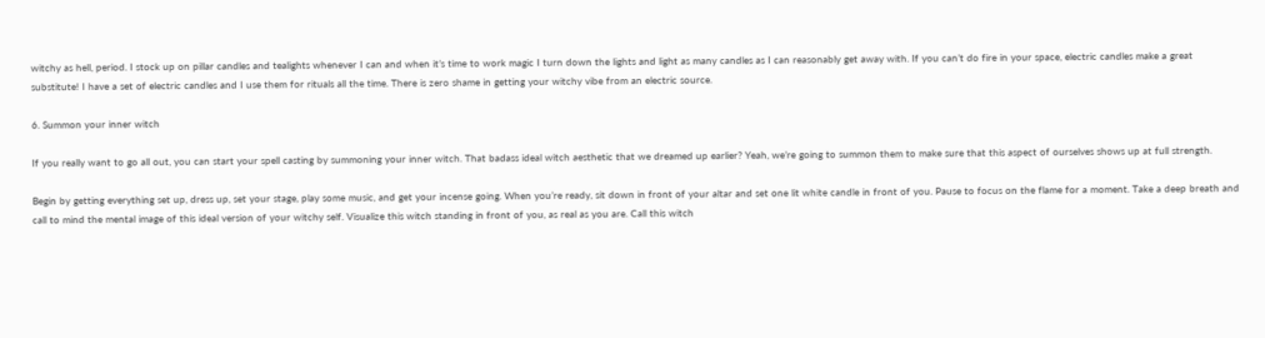witchy as hell, period. I stock up on pillar candles and tealights whenever I can and when it’s time to work magic I turn down the lights and light as many candles as I can reasonably get away with. If you can’t do fire in your space, electric candles make a great substitute! I have a set of electric candles and I use them for rituals all the time. There is zero shame in getting your witchy vibe from an electric source.

6. Summon your inner witch

If you really want to go all out, you can start your spell casting by summoning your inner witch. That badass ideal witch aesthetic that we dreamed up earlier? Yeah, we’re going to summon them to make sure that this aspect of ourselves shows up at full strength.

Begin by getting everything set up, dress up, set your stage, play some music, and get your incense going. When you’re ready, sit down in front of your altar and set one lit white candle in front of you. Pause to focus on the flame for a moment. Take a deep breath and call to mind the mental image of this ideal version of your witchy self. Visualize this witch standing in front of you, as real as you are. Call this witch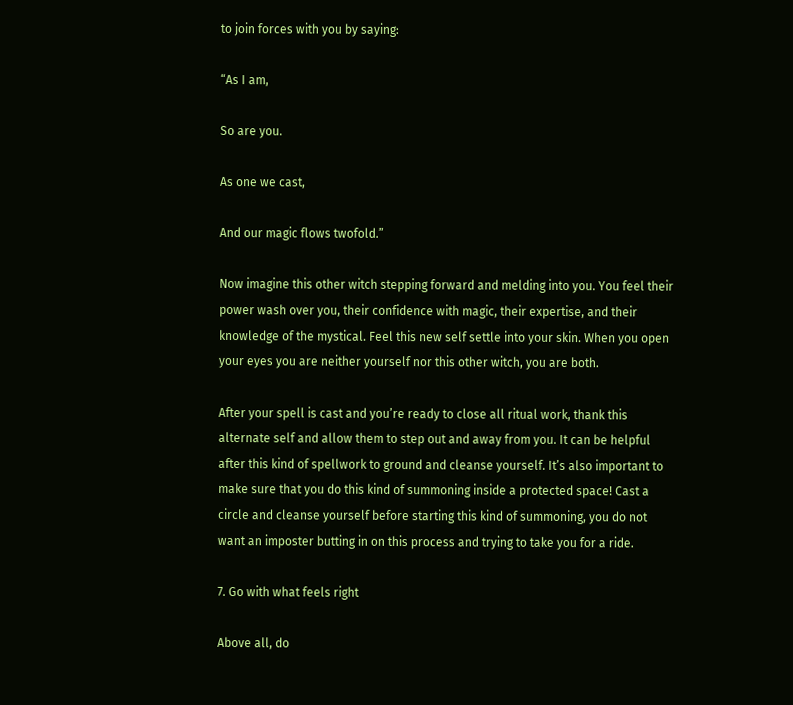to join forces with you by saying:

“As I am,

So are you.

As one we cast,

And our magic flows twofold.”

Now imagine this other witch stepping forward and melding into you. You feel their power wash over you, their confidence with magic, their expertise, and their knowledge of the mystical. Feel this new self settle into your skin. When you open your eyes you are neither yourself nor this other witch, you are both.

After your spell is cast and you’re ready to close all ritual work, thank this alternate self and allow them to step out and away from you. It can be helpful after this kind of spellwork to ground and cleanse yourself. It’s also important to make sure that you do this kind of summoning inside a protected space! Cast a circle and cleanse yourself before starting this kind of summoning, you do not want an imposter butting in on this process and trying to take you for a ride.

7. Go with what feels right

Above all, do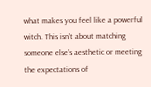what makes you feel like a powerful witch. This isn’t about matching someone else’s aesthetic or meeting the expectations of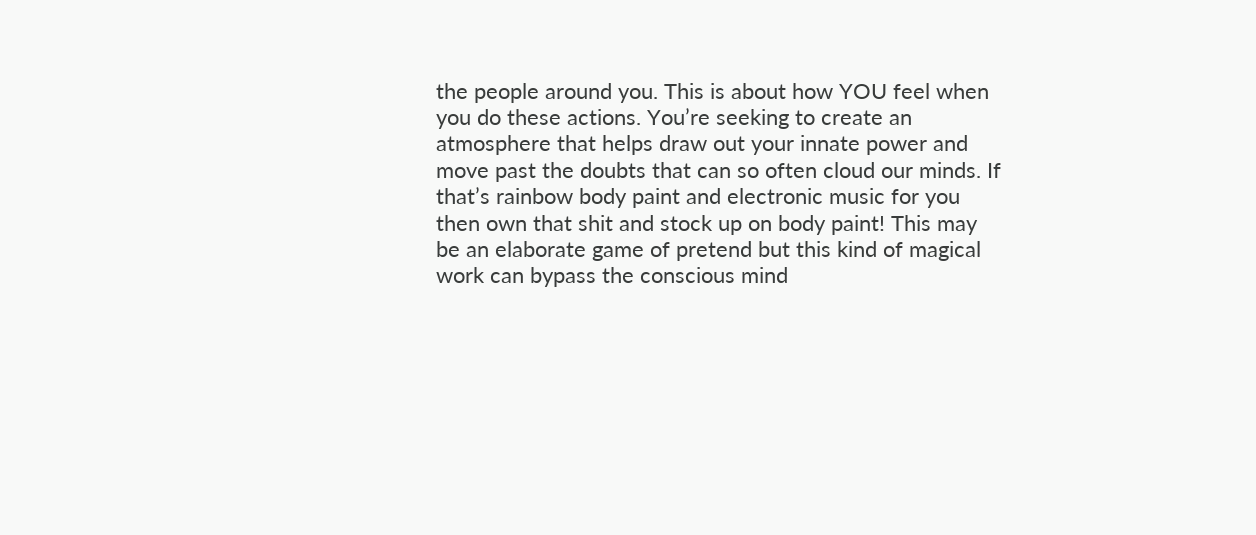the people around you. This is about how YOU feel when you do these actions. You’re seeking to create an atmosphere that helps draw out your innate power and move past the doubts that can so often cloud our minds. If that’s rainbow body paint and electronic music for you then own that shit and stock up on body paint! This may be an elaborate game of pretend but this kind of magical work can bypass the conscious mind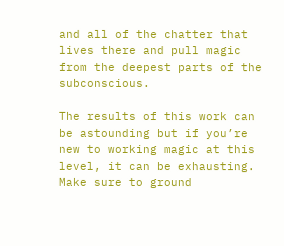and all of the chatter that lives there and pull magic from the deepest parts of the subconscious.

The results of this work can be astounding but if you’re new to working magic at this level, it can be exhausting. Make sure to ground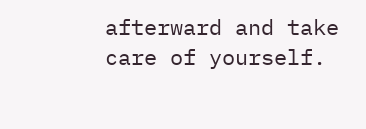afterward and take care of yourself.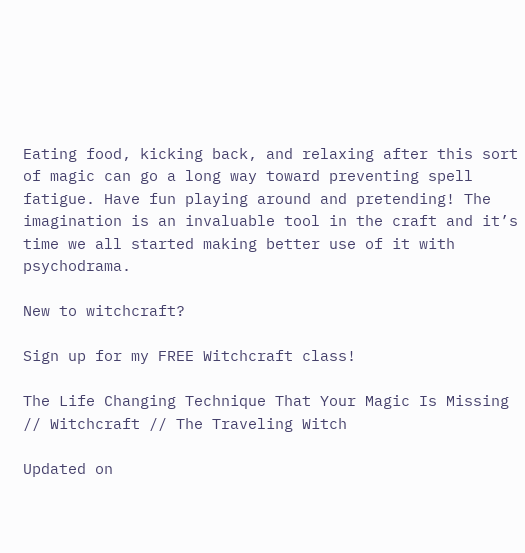Eating food, kicking back, and relaxing after this sort of magic can go a long way toward preventing spell fatigue. Have fun playing around and pretending! The imagination is an invaluable tool in the craft and it’s time we all started making better use of it with psychodrama.

New to witchcraft?

Sign up for my FREE Witchcraft class!

The Life Changing Technique That Your Magic Is Missing // Witchcraft // The Traveling Witch

Updated on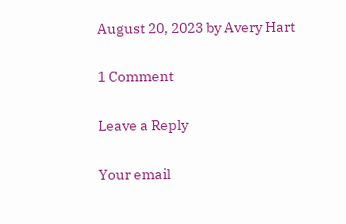August 20, 2023 by Avery Hart

1 Comment

Leave a Reply

Your email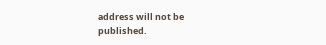address will not be published.